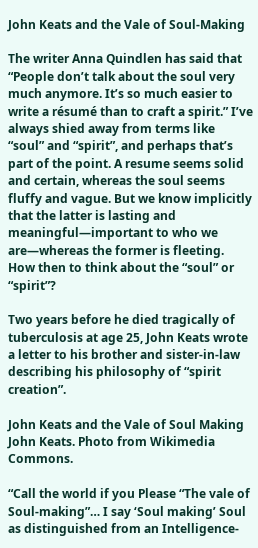John Keats and the Vale of Soul-Making

The writer Anna Quindlen has said that “People don’t talk about the soul very much anymore. It’s so much easier to write a résumé than to craft a spirit.” I’ve always shied away from terms like “soul” and “spirit”, and perhaps that’s part of the point. A resume seems solid and certain, whereas the soul seems fluffy and vague. But we know implicitly that the latter is lasting and meaningful—important to who we are—whereas the former is fleeting. How then to think about the “soul” or “spirit”?

Two years before he died tragically of tuberculosis at age 25, John Keats wrote a letter to his brother and sister-in-law describing his philosophy of “spirit creation”.

John Keats and the Vale of Soul Making
John Keats. Photo from Wikimedia Commons.

“Call the world if you Please “The vale of Soul-making”… I say ‘Soul making’ Soul as distinguished from an Intelligence-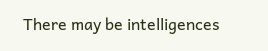There may be intelligences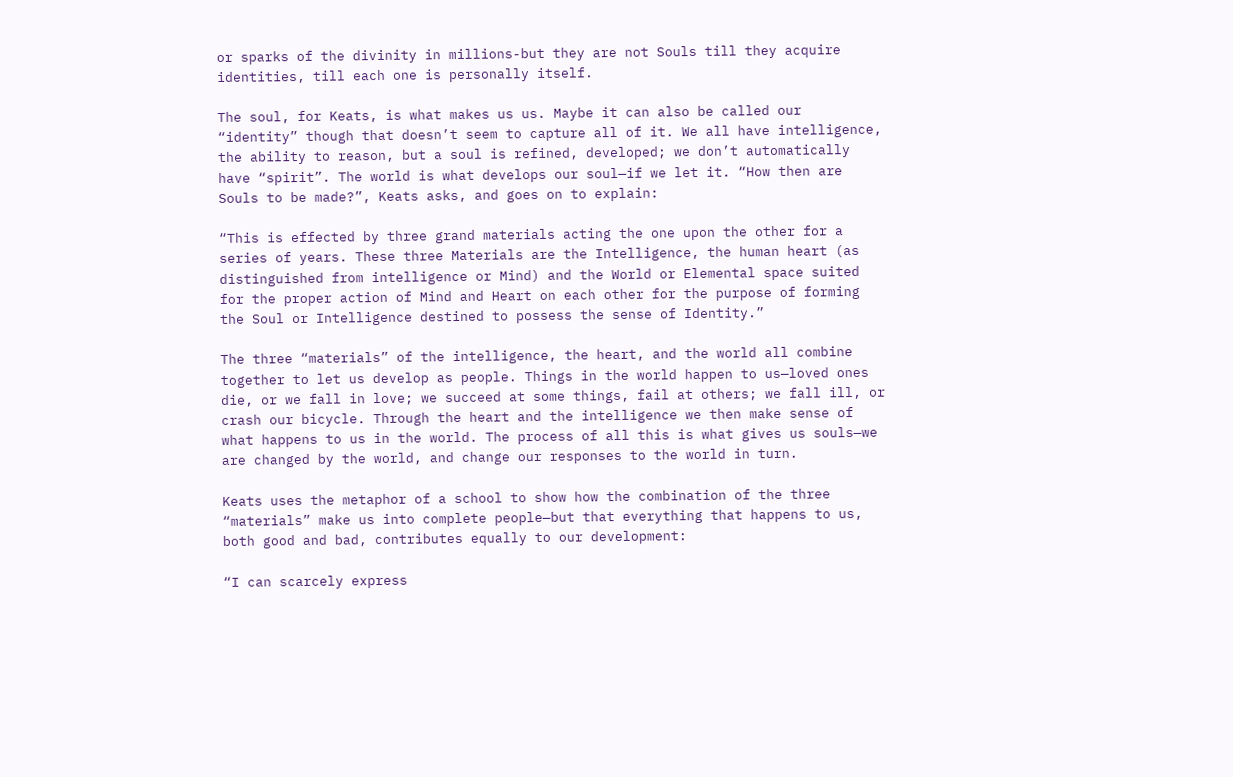or sparks of the divinity in millions-but they are not Souls till they acquire identities, till each one is personally itself.

The soul, for Keats, is what makes us us. Maybe it can also be called our “identity” though that doesn’t seem to capture all of it. We all have intelligence, the ability to reason, but a soul is refined, developed; we don’t automatically have “spirit”. The world is what develops our soul—if we let it. “How then are Souls to be made?”, Keats asks, and goes on to explain:

“This is effected by three grand materials acting the one upon the other for a series of years. These three Materials are the Intelligence, the human heart (as distinguished from intelligence or Mind) and the World or Elemental space suited for the proper action of Mind and Heart on each other for the purpose of forming the Soul or Intelligence destined to possess the sense of Identity.”

The three “materials” of the intelligence, the heart, and the world all combine together to let us develop as people. Things in the world happen to us—loved ones die, or we fall in love; we succeed at some things, fail at others; we fall ill, or crash our bicycle. Through the heart and the intelligence we then make sense of what happens to us in the world. The process of all this is what gives us souls—we are changed by the world, and change our responses to the world in turn.

Keats uses the metaphor of a school to show how the combination of the three “materials” make us into complete people—but that everything that happens to us, both good and bad, contributes equally to our development:

“I can scarcely express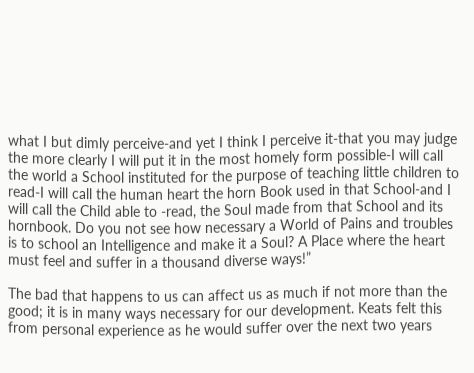what I but dimly perceive-and yet I think I perceive it-that you may judge the more clearly I will put it in the most homely form possible-I will call the world a School instituted for the purpose of teaching little children to read-I will call the human heart the horn Book used in that School-and I will call the Child able to -read, the Soul made from that School and its hornbook. Do you not see how necessary a World of Pains and troubles is to school an Intelligence and make it a Soul? A Place where the heart must feel and suffer in a thousand diverse ways!”

The bad that happens to us can affect us as much if not more than the good; it is in many ways necessary for our development. Keats felt this from personal experience as he would suffer over the next two years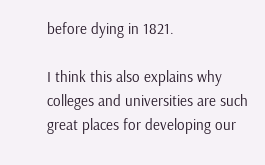before dying in 1821.

I think this also explains why colleges and universities are such great places for developing our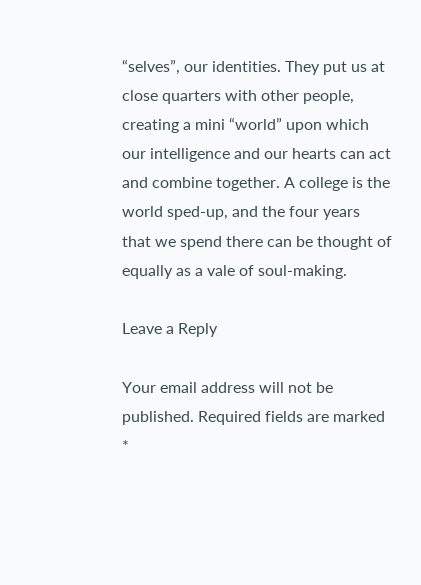“selves”, our identities. They put us at close quarters with other people, creating a mini “world” upon which our intelligence and our hearts can act and combine together. A college is the world sped-up, and the four years that we spend there can be thought of equally as a vale of soul-making.

Leave a Reply

Your email address will not be published. Required fields are marked *